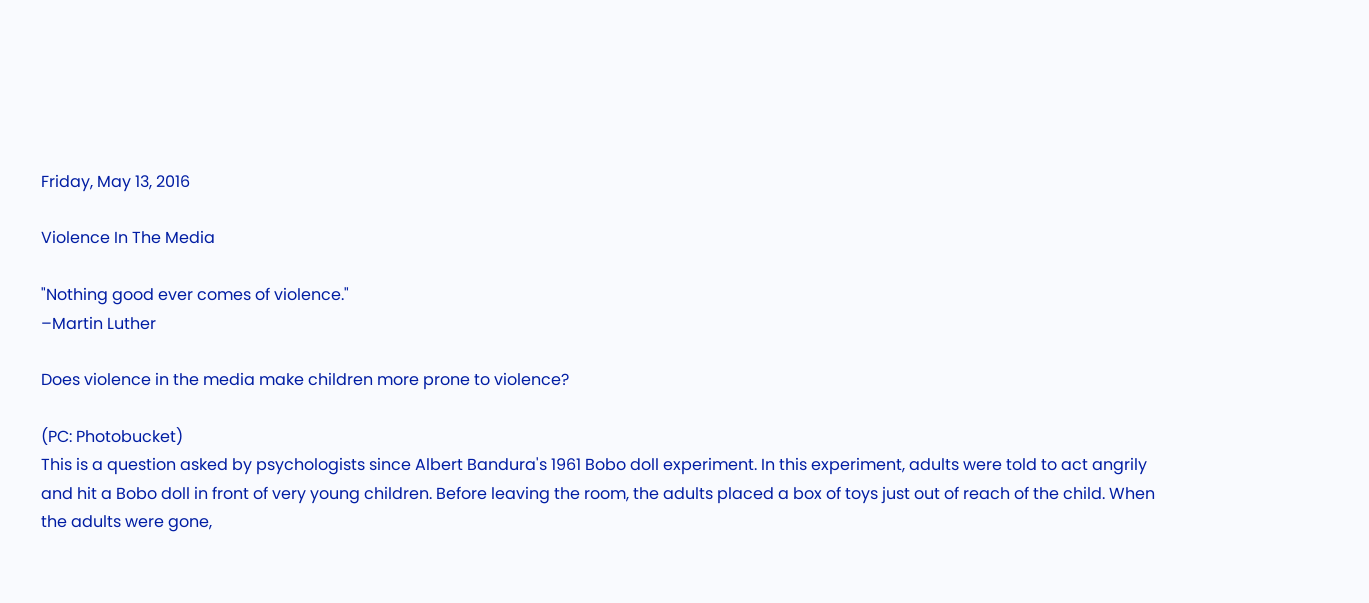Friday, May 13, 2016

Violence In The Media

"Nothing good ever comes of violence."
–Martin Luther

Does violence in the media make children more prone to violence?

(PC: Photobucket)
This is a question asked by psychologists since Albert Bandura's 1961 Bobo doll experiment. In this experiment, adults were told to act angrily and hit a Bobo doll in front of very young children. Before leaving the room, the adults placed a box of toys just out of reach of the child. When the adults were gone,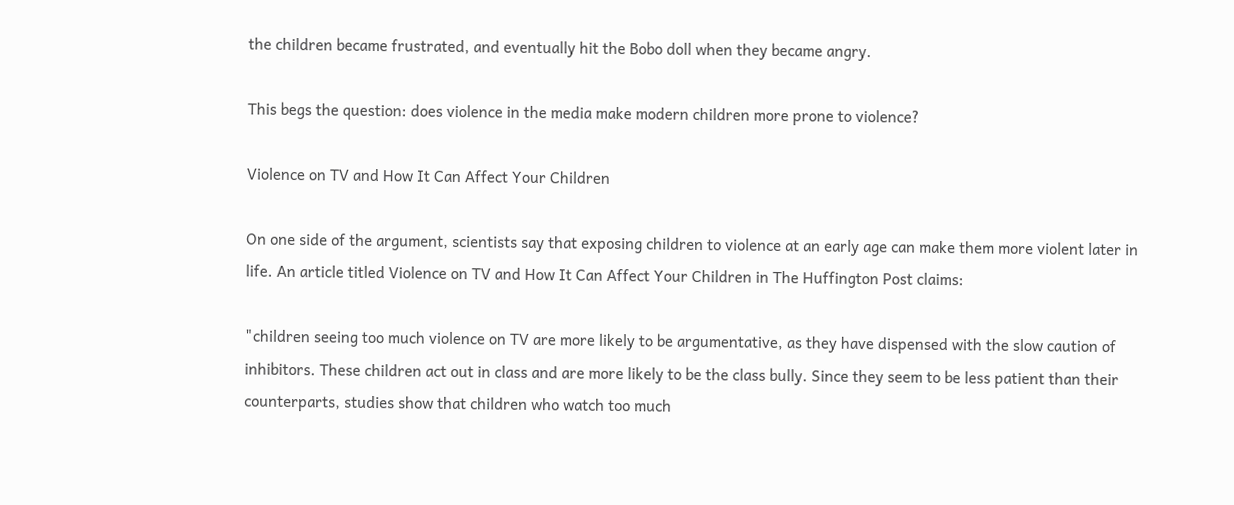the children became frustrated, and eventually hit the Bobo doll when they became angry.

This begs the question: does violence in the media make modern children more prone to violence?

Violence on TV and How It Can Affect Your Children

On one side of the argument, scientists say that exposing children to violence at an early age can make them more violent later in life. An article titled Violence on TV and How It Can Affect Your Children in The Huffington Post claims:

"children seeing too much violence on TV are more likely to be argumentative, as they have dispensed with the slow caution of inhibitors. These children act out in class and are more likely to be the class bully. Since they seem to be less patient than their counterparts, studies show that children who watch too much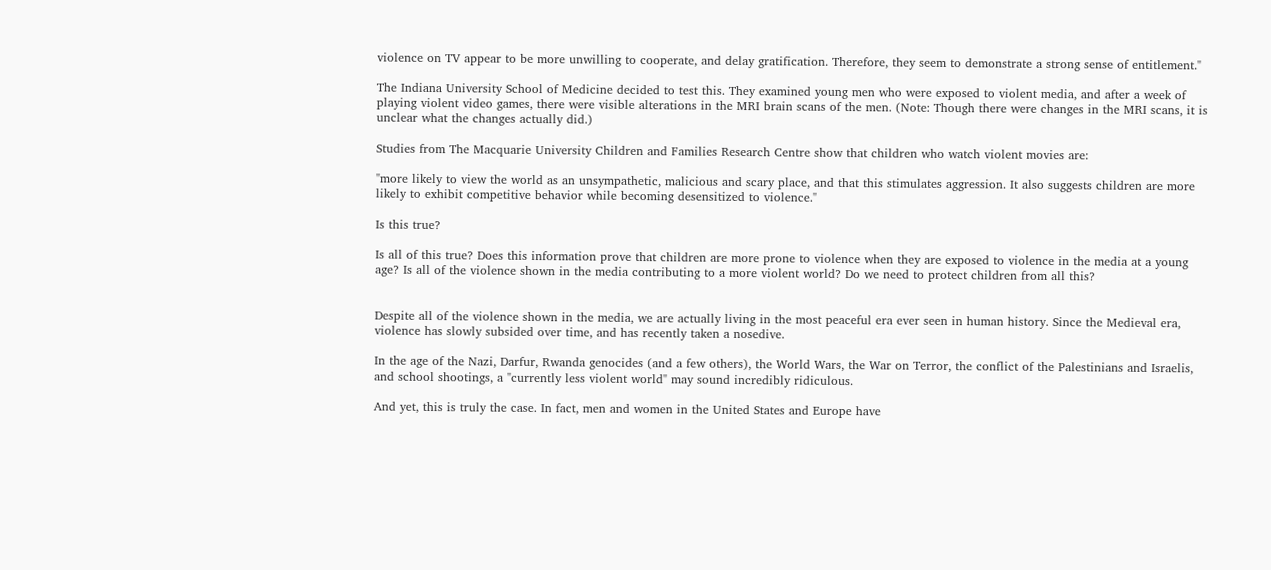violence on TV appear to be more unwilling to cooperate, and delay gratification. Therefore, they seem to demonstrate a strong sense of entitlement."

The Indiana University School of Medicine decided to test this. They examined young men who were exposed to violent media, and after a week of playing violent video games, there were visible alterations in the MRI brain scans of the men. (Note: Though there were changes in the MRI scans, it is unclear what the changes actually did.)

Studies from The Macquarie University Children and Families Research Centre show that children who watch violent movies are:

"more likely to view the world as an unsympathetic, malicious and scary place, and that this stimulates aggression. It also suggests children are more likely to exhibit competitive behavior while becoming desensitized to violence."

Is this true?

Is all of this true? Does this information prove that children are more prone to violence when they are exposed to violence in the media at a young age? Is all of the violence shown in the media contributing to a more violent world? Do we need to protect children from all this?


Despite all of the violence shown in the media, we are actually living in the most peaceful era ever seen in human history. Since the Medieval era, violence has slowly subsided over time, and has recently taken a nosedive.

In the age of the Nazi, Darfur, Rwanda genocides (and a few others), the World Wars, the War on Terror, the conflict of the Palestinians and Israelis, and school shootings, a "currently less violent world" may sound incredibly ridiculous.

And yet, this is truly the case. In fact, men and women in the United States and Europe have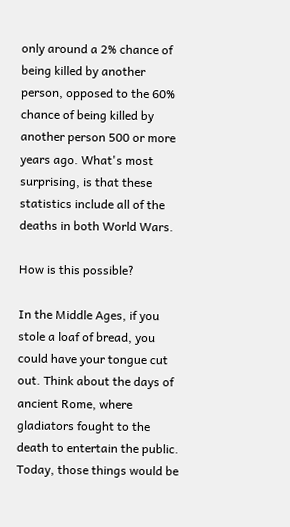only around a 2% chance of being killed by another person, opposed to the 60% chance of being killed by another person 500 or more years ago. What's most surprising, is that these statistics include all of the deaths in both World Wars.

How is this possible?

In the Middle Ages, if you stole a loaf of bread, you could have your tongue cut out. Think about the days of ancient Rome, where gladiators fought to the death to entertain the public. Today, those things would be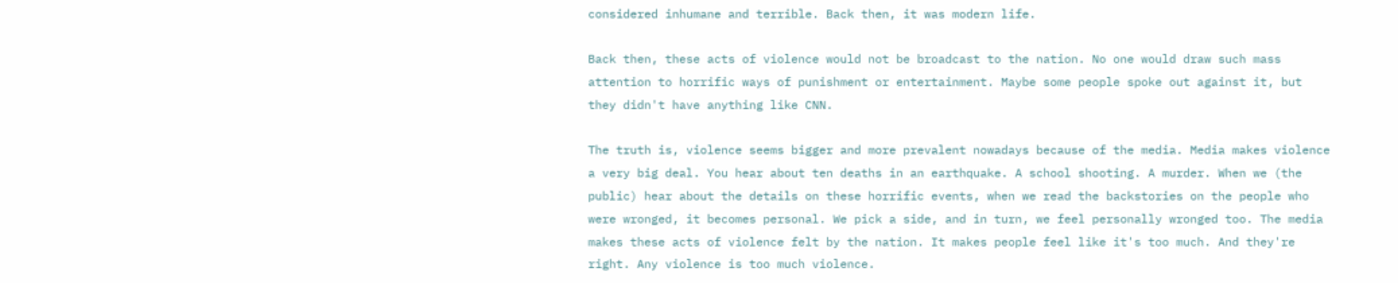considered inhumane and terrible. Back then, it was modern life.

Back then, these acts of violence would not be broadcast to the nation. No one would draw such mass attention to horrific ways of punishment or entertainment. Maybe some people spoke out against it, but they didn't have anything like CNN.

The truth is, violence seems bigger and more prevalent nowadays because of the media. Media makes violence a very big deal. You hear about ten deaths in an earthquake. A school shooting. A murder. When we (the public) hear about the details on these horrific events, when we read the backstories on the people who were wronged, it becomes personal. We pick a side, and in turn, we feel personally wronged too. The media makes these acts of violence felt by the nation. It makes people feel like it's too much. And they're right. Any violence is too much violence.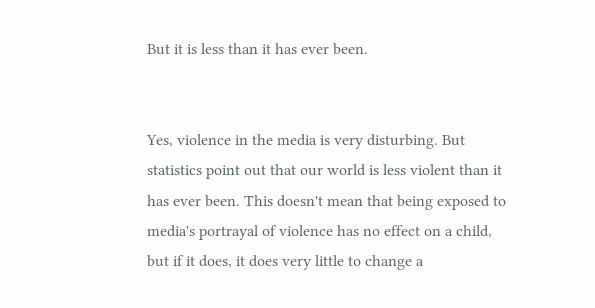But it is less than it has ever been.


Yes, violence in the media is very disturbing. But statistics point out that our world is less violent than it has ever been. This doesn't mean that being exposed to media's portrayal of violence has no effect on a child, but if it does, it does very little to change a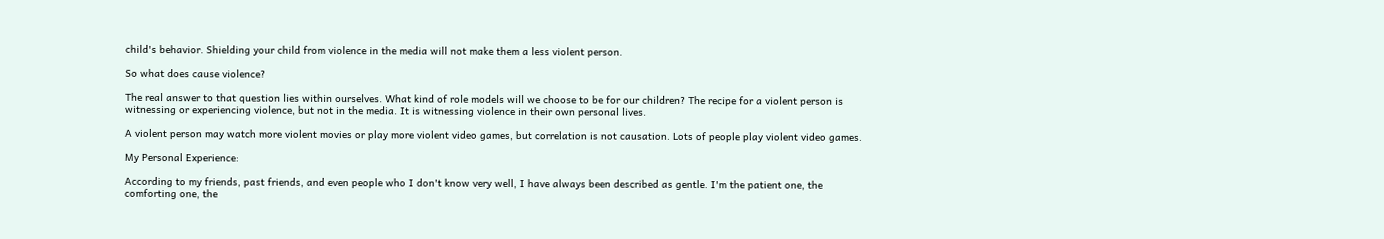child's behavior. Shielding your child from violence in the media will not make them a less violent person.

So what does cause violence?

The real answer to that question lies within ourselves. What kind of role models will we choose to be for our children? The recipe for a violent person is witnessing or experiencing violence, but not in the media. It is witnessing violence in their own personal lives.

A violent person may watch more violent movies or play more violent video games, but correlation is not causation. Lots of people play violent video games.

My Personal Experience:

According to my friends, past friends, and even people who I don't know very well, I have always been described as gentle. I'm the patient one, the comforting one, the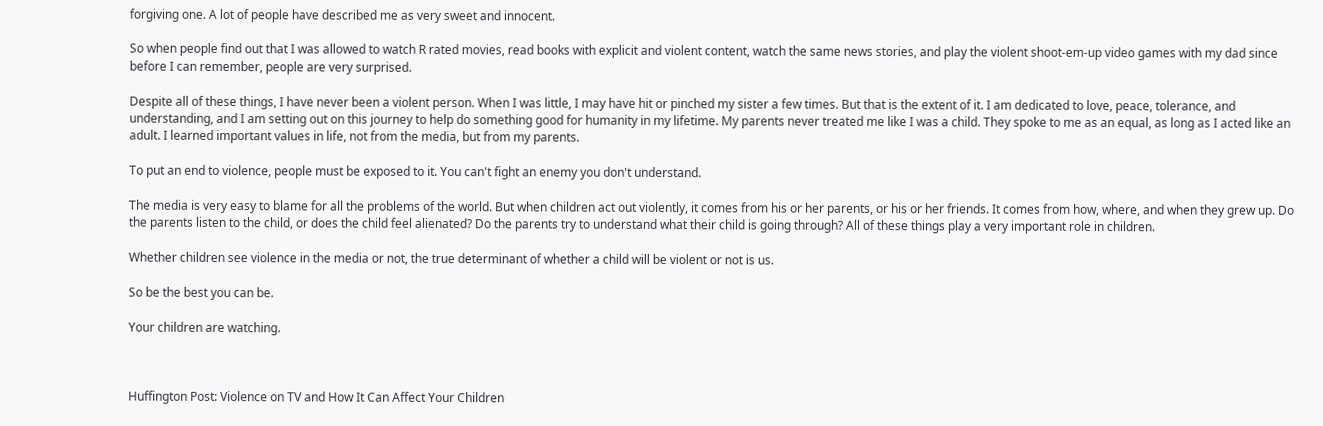forgiving one. A lot of people have described me as very sweet and innocent.

So when people find out that I was allowed to watch R rated movies, read books with explicit and violent content, watch the same news stories, and play the violent shoot-em-up video games with my dad since before I can remember, people are very surprised.

Despite all of these things, I have never been a violent person. When I was little, I may have hit or pinched my sister a few times. But that is the extent of it. I am dedicated to love, peace, tolerance, and understanding, and I am setting out on this journey to help do something good for humanity in my lifetime. My parents never treated me like I was a child. They spoke to me as an equal, as long as I acted like an adult. I learned important values in life, not from the media, but from my parents.

To put an end to violence, people must be exposed to it. You can't fight an enemy you don't understand.

The media is very easy to blame for all the problems of the world. But when children act out violently, it comes from his or her parents, or his or her friends. It comes from how, where, and when they grew up. Do the parents listen to the child, or does the child feel alienated? Do the parents try to understand what their child is going through? All of these things play a very important role in children.

Whether children see violence in the media or not, the true determinant of whether a child will be violent or not is us.

So be the best you can be.

Your children are watching.



Huffington Post: Violence on TV and How It Can Affect Your Children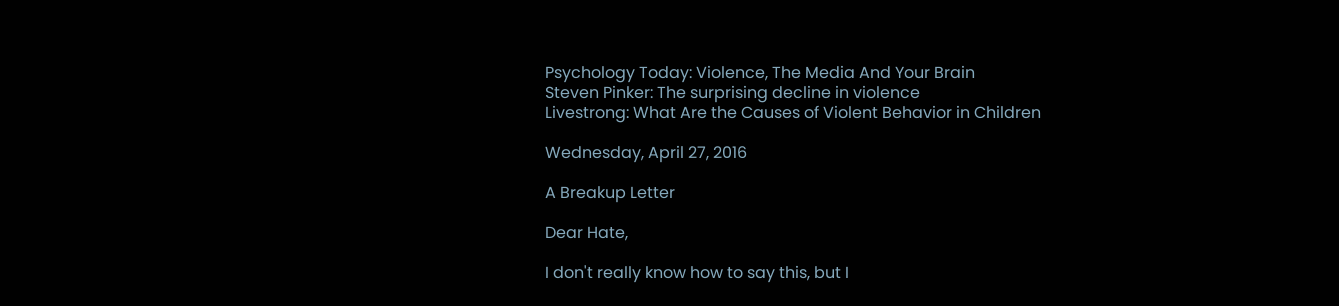Psychology Today: Violence, The Media And Your Brain
Steven Pinker: The surprising decline in violence
Livestrong: What Are the Causes of Violent Behavior in Children

Wednesday, April 27, 2016

A Breakup Letter

Dear Hate,

I don't really know how to say this, but I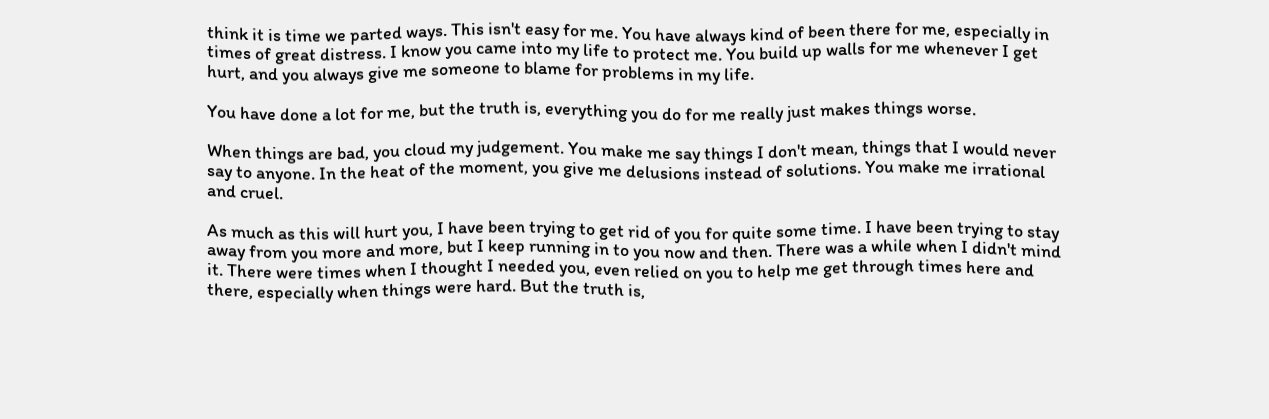think it is time we parted ways. This isn't easy for me. You have always kind of been there for me, especially in times of great distress. I know you came into my life to protect me. You build up walls for me whenever I get hurt, and you always give me someone to blame for problems in my life.

You have done a lot for me, but the truth is, everything you do for me really just makes things worse.

When things are bad, you cloud my judgement. You make me say things I don't mean, things that I would never say to anyone. In the heat of the moment, you give me delusions instead of solutions. You make me irrational and cruel.

As much as this will hurt you, I have been trying to get rid of you for quite some time. I have been trying to stay away from you more and more, but I keep running in to you now and then. There was a while when I didn't mind it. There were times when I thought I needed you, even relied on you to help me get through times here and there, especially when things were hard. But the truth is,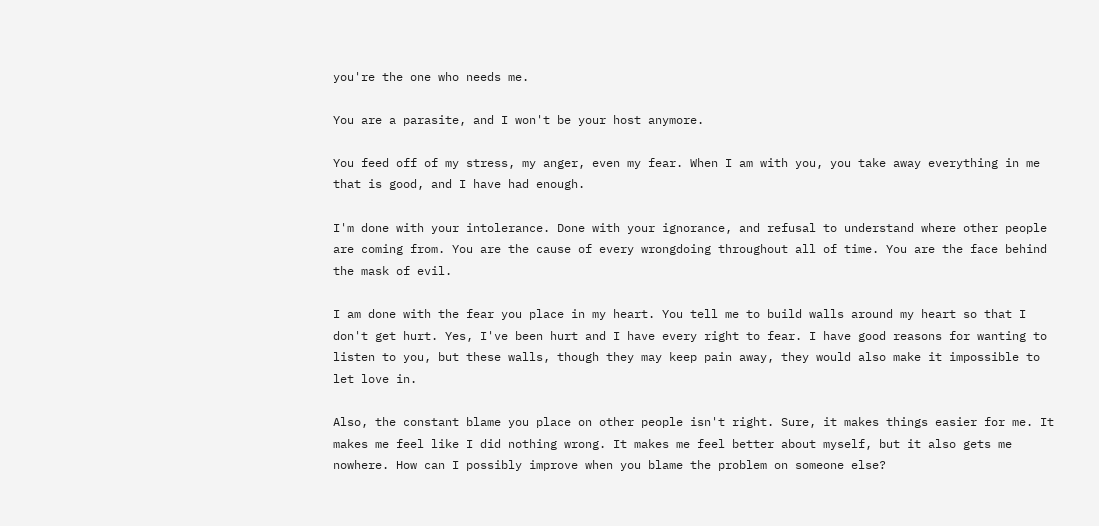you're the one who needs me.

You are a parasite, and I won't be your host anymore.

You feed off of my stress, my anger, even my fear. When I am with you, you take away everything in me that is good, and I have had enough.

I'm done with your intolerance. Done with your ignorance, and refusal to understand where other people are coming from. You are the cause of every wrongdoing throughout all of time. You are the face behind the mask of evil.

I am done with the fear you place in my heart. You tell me to build walls around my heart so that I don't get hurt. Yes, I've been hurt and I have every right to fear. I have good reasons for wanting to listen to you, but these walls, though they may keep pain away, they would also make it impossible to let love in.

Also, the constant blame you place on other people isn't right. Sure, it makes things easier for me. It makes me feel like I did nothing wrong. It makes me feel better about myself, but it also gets me nowhere. How can I possibly improve when you blame the problem on someone else?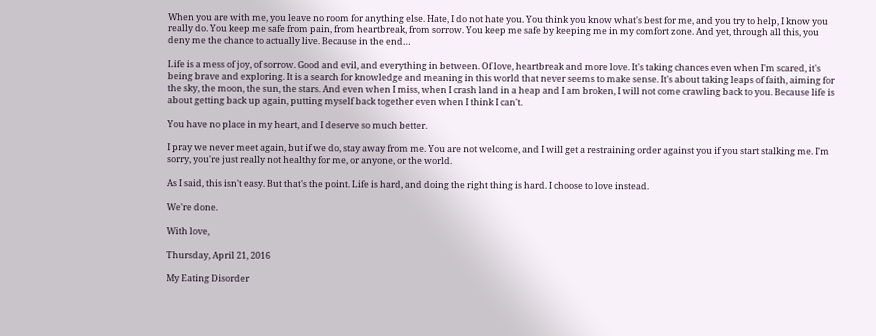When you are with me, you leave no room for anything else. Hate, I do not hate you. You think you know what's best for me, and you try to help, I know you really do. You keep me safe from pain, from heartbreak, from sorrow. You keep me safe by keeping me in my comfort zone. And yet, through all this, you deny me the chance to actually live. Because in the end…

Life is a mess of joy, of sorrow. Good and evil, and everything in between. Of love, heartbreak and more love. It's taking chances even when I'm scared, it's being brave and exploring. It is a search for knowledge and meaning in this world that never seems to make sense. It's about taking leaps of faith, aiming for the sky, the moon, the sun, the stars. And even when I miss, when I crash land in a heap and I am broken, I will not come crawling back to you. Because life is about getting back up again, putting myself back together even when I think I can't.

You have no place in my heart, and I deserve so much better.

I pray we never meet again, but if we do, stay away from me. You are not welcome, and I will get a restraining order against you if you start stalking me. I'm sorry, you're just really not healthy for me, or anyone, or the world.

As I said, this isn't easy. But that's the point. Life is hard, and doing the right thing is hard. I choose to love instead.

We're done.

With love,

Thursday, April 21, 2016

My Eating Disorder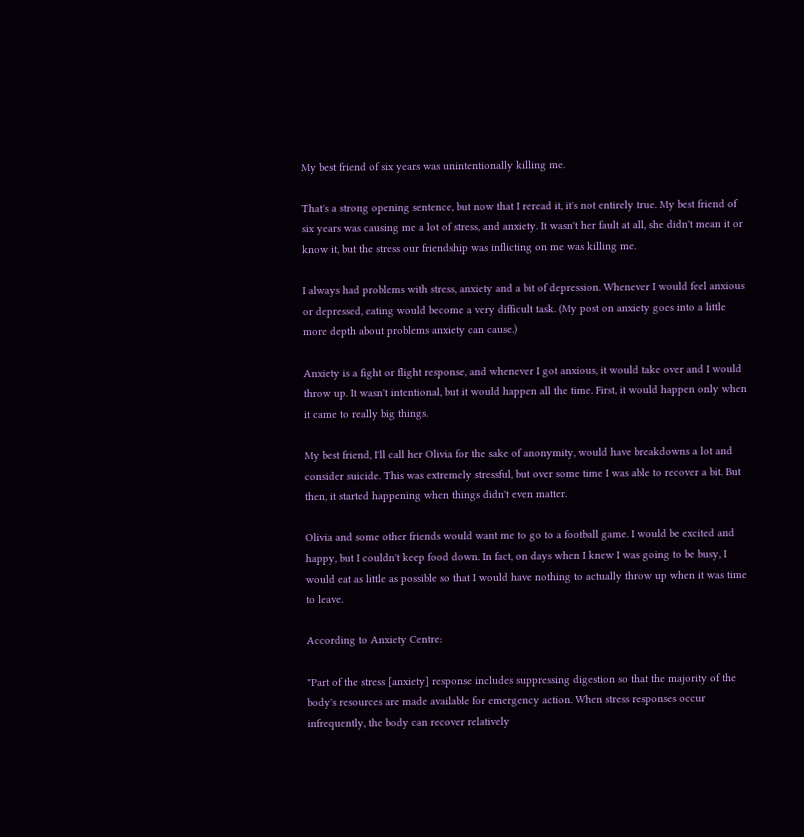My best friend of six years was unintentionally killing me.

That's a strong opening sentence, but now that I reread it, it's not entirely true. My best friend of six years was causing me a lot of stress, and anxiety. It wasn't her fault at all, she didn't mean it or know it, but the stress our friendship was inflicting on me was killing me.

I always had problems with stress, anxiety and a bit of depression. Whenever I would feel anxious or depressed, eating would become a very difficult task. (My post on anxiety goes into a little more depth about problems anxiety can cause.)

Anxiety is a fight or flight response, and whenever I got anxious, it would take over and I would throw up. It wasn't intentional, but it would happen all the time. First, it would happen only when it came to really big things.

My best friend, I'll call her Olivia for the sake of anonymity, would have breakdowns a lot and consider suicide. This was extremely stressful, but over some time I was able to recover a bit. But then, it started happening when things didn't even matter.

Olivia and some other friends would want me to go to a football game. I would be excited and happy, but I couldn't keep food down. In fact, on days when I knew I was going to be busy, I would eat as little as possible so that I would have nothing to actually throw up when it was time to leave.

According to Anxiety Centre:

"Part of the stress [anxiety] response includes suppressing digestion so that the majority of the body's resources are made available for emergency action. When stress responses occur infrequently, the body can recover relatively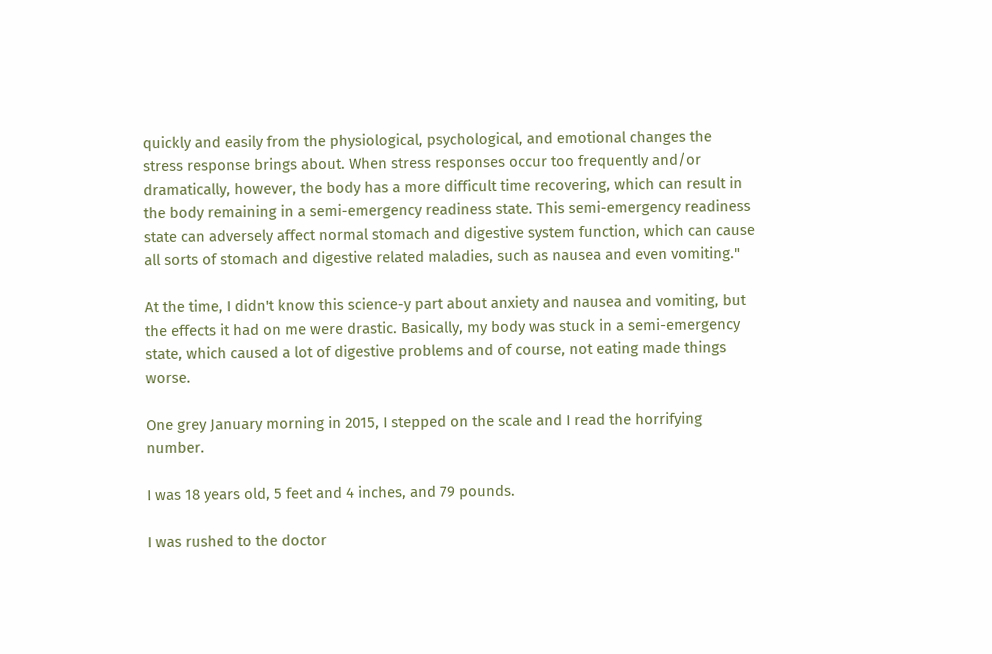quickly and easily from the physiological, psychological, and emotional changes the stress response brings about. When stress responses occur too frequently and/or dramatically, however, the body has a more difficult time recovering, which can result in the body remaining in a semi-emergency readiness state. This semi-emergency readiness state can adversely affect normal stomach and digestive system function, which can cause all sorts of stomach and digestive related maladies, such as nausea and even vomiting."

At the time, I didn't know this science-y part about anxiety and nausea and vomiting, but the effects it had on me were drastic. Basically, my body was stuck in a semi-emergency state, which caused a lot of digestive problems and of course, not eating made things worse.

One grey January morning in 2015, I stepped on the scale and I read the horrifying number.

I was 18 years old, 5 feet and 4 inches, and 79 pounds.

I was rushed to the doctor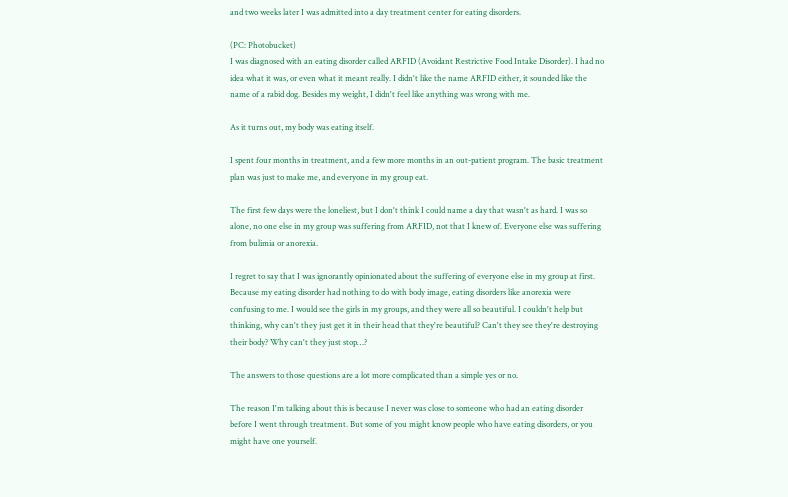and two weeks later I was admitted into a day treatment center for eating disorders.

(PC: Photobucket)
I was diagnosed with an eating disorder called ARFID (Avoidant Restrictive Food Intake Disorder). I had no idea what it was, or even what it meant really. I didn't like the name ARFID either, it sounded like the name of a rabid dog. Besides my weight, I didn't feel like anything was wrong with me.

As it turns out, my body was eating itself.

I spent four months in treatment, and a few more months in an out-patient program. The basic treatment plan was just to make me, and everyone in my group eat.

The first few days were the loneliest, but I don't think I could name a day that wasn't as hard. I was so alone, no one else in my group was suffering from ARFID, not that I knew of. Everyone else was suffering from bulimia or anorexia.

I regret to say that I was ignorantly opinionated about the suffering of everyone else in my group at first. Because my eating disorder had nothing to do with body image, eating disorders like anorexia were confusing to me. I would see the girls in my groups, and they were all so beautiful. I couldn't help but thinking, why can't they just get it in their head that they're beautiful? Can't they see they're destroying their body? Why can't they just stop…?

The answers to those questions are a lot more complicated than a simple yes or no.

The reason I'm talking about this is because I never was close to someone who had an eating disorder before I went through treatment. But some of you might know people who have eating disorders, or you might have one yourself.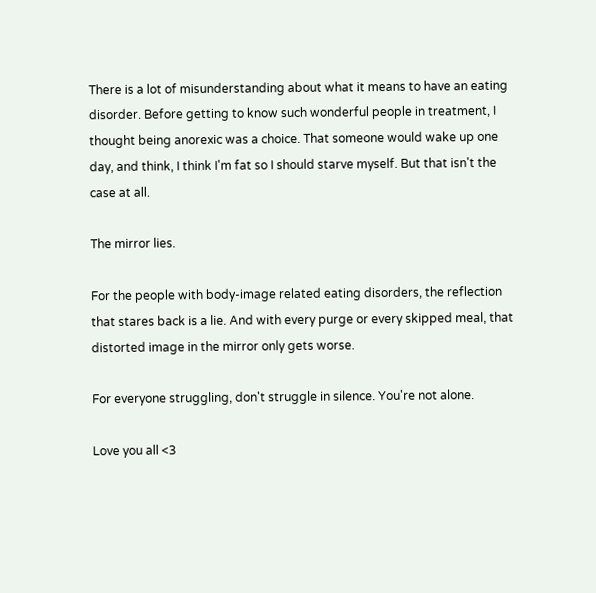There is a lot of misunderstanding about what it means to have an eating disorder. Before getting to know such wonderful people in treatment, I thought being anorexic was a choice. That someone would wake up one day, and think, I think I'm fat so I should starve myself. But that isn't the case at all.

The mirror lies.

For the people with body-image related eating disorders, the reflection that stares back is a lie. And with every purge or every skipped meal, that distorted image in the mirror only gets worse.

For everyone struggling, don't struggle in silence. You're not alone.

Love you all <3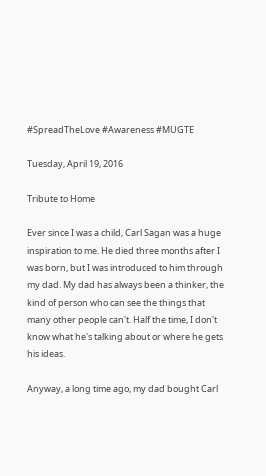#SpreadTheLove #Awareness #MUGTE

Tuesday, April 19, 2016

Tribute to Home

Ever since I was a child, Carl Sagan was a huge inspiration to me. He died three months after I was born, but I was introduced to him through my dad. My dad has always been a thinker, the kind of person who can see the things that many other people can't. Half the time, I don't know what he's talking about or where he gets his ideas.

Anyway, a long time ago, my dad bought Carl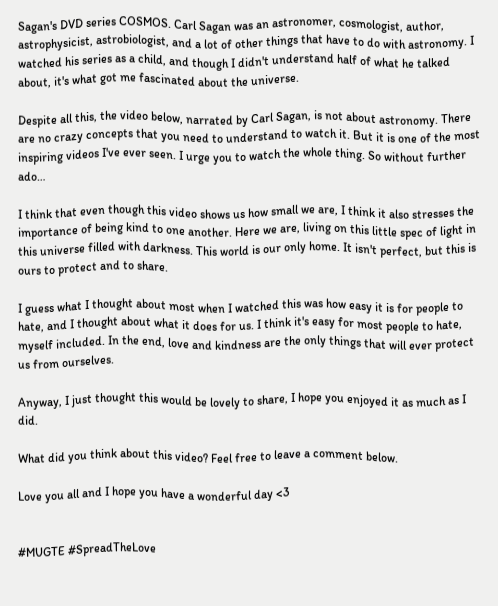Sagan's DVD series COSMOS. Carl Sagan was an astronomer, cosmologist, author, astrophysicist, astrobiologist, and a lot of other things that have to do with astronomy. I watched his series as a child, and though I didn't understand half of what he talked about, it's what got me fascinated about the universe.

Despite all this, the video below, narrated by Carl Sagan, is not about astronomy. There are no crazy concepts that you need to understand to watch it. But it is one of the most inspiring videos I've ever seen. I urge you to watch the whole thing. So without further ado…

I think that even though this video shows us how small we are, I think it also stresses the importance of being kind to one another. Here we are, living on this little spec of light in this universe filled with darkness. This world is our only home. It isn't perfect, but this is ours to protect and to share.

I guess what I thought about most when I watched this was how easy it is for people to hate, and I thought about what it does for us. I think it's easy for most people to hate, myself included. In the end, love and kindness are the only things that will ever protect us from ourselves.

Anyway, I just thought this would be lovely to share, I hope you enjoyed it as much as I did.

What did you think about this video? Feel free to leave a comment below.

Love you all and I hope you have a wonderful day <3


#MUGTE #SpreadTheLove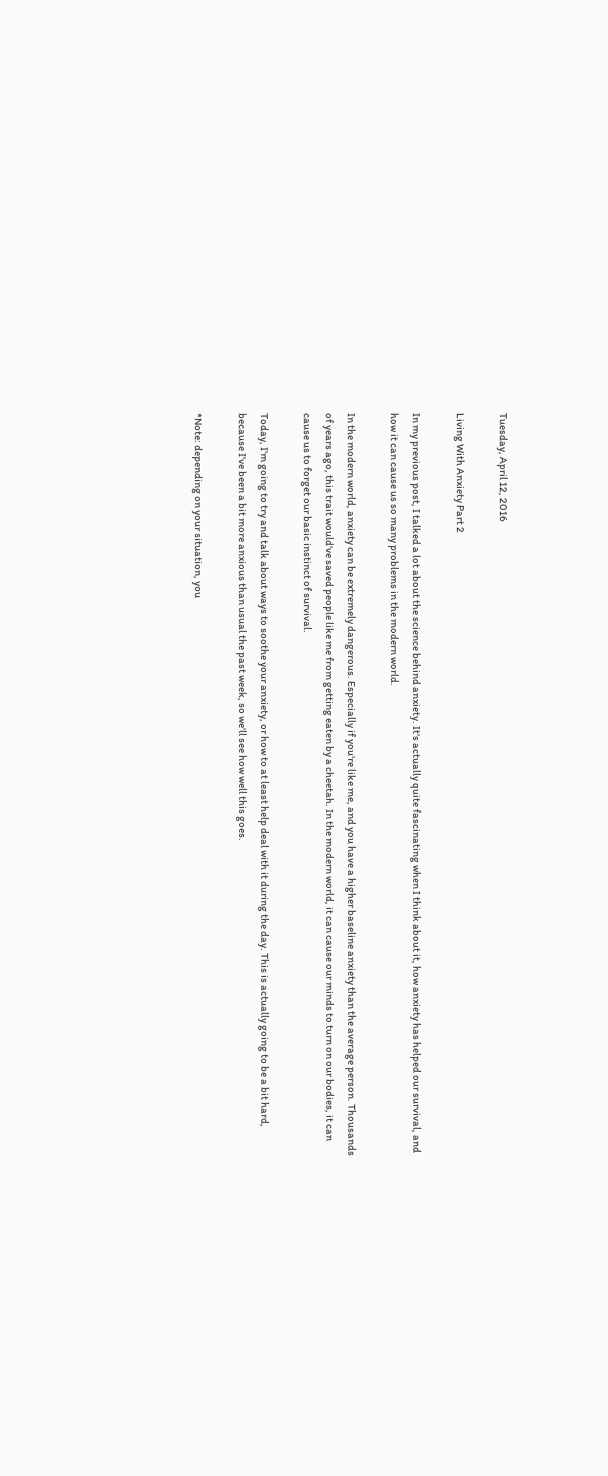Tuesday, April 12, 2016

Living With Anxiety Part 2

In my previous post, I talked a lot about the science behind anxiety. It's actually quite fascinating when I think about it, how anxiety has helped our survival, and how it can cause us so many problems in the modern world.

In the modern world, anxiety can be extremely dangerous. Especially if you're like me, and you have a higher baseline anxiety than the average person. Thousands of years ago, this trait would've saved people like me from getting eaten by a cheetah. In the modern world, it can cause our minds to turn on our bodies, it can cause us to forget our basic instinct of survival.

Today, I'm going to try and talk about ways to soothe your anxiety, or how to at least help deal with it during the day. This is actually going to be a bit hard, because I've been a bit more anxious than usual the past week, so we'll see how well this goes.

*Note: depending on your situation, you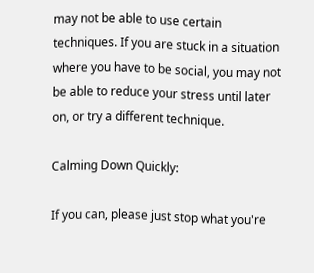may not be able to use certain techniques. If you are stuck in a situation where you have to be social, you may not be able to reduce your stress until later on, or try a different technique.

Calming Down Quickly:

If you can, please just stop what you're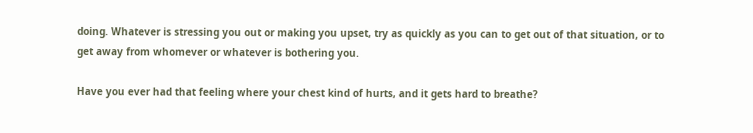doing. Whatever is stressing you out or making you upset, try as quickly as you can to get out of that situation, or to get away from whomever or whatever is bothering you.

Have you ever had that feeling where your chest kind of hurts, and it gets hard to breathe?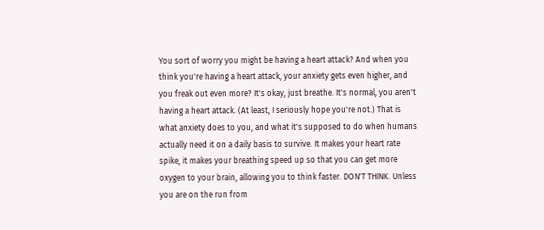You sort of worry you might be having a heart attack? And when you think you're having a heart attack, your anxiety gets even higher, and you freak out even more? It's okay, just breathe. It's normal, you aren't having a heart attack. (At least, I seriously hope you're not.) That is what anxiety does to you, and what it's supposed to do when humans actually need it on a daily basis to survive. It makes your heart rate spike, it makes your breathing speed up so that you can get more oxygen to your brain, allowing you to think faster. DON'T THINK. Unless you are on the run from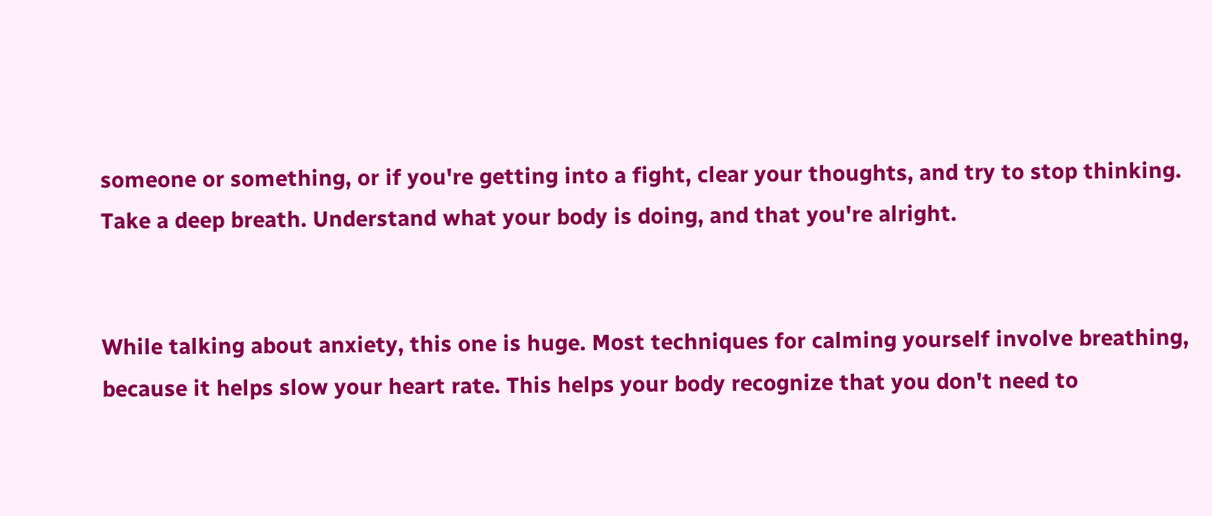someone or something, or if you're getting into a fight, clear your thoughts, and try to stop thinking. Take a deep breath. Understand what your body is doing, and that you're alright.


While talking about anxiety, this one is huge. Most techniques for calming yourself involve breathing, because it helps slow your heart rate. This helps your body recognize that you don't need to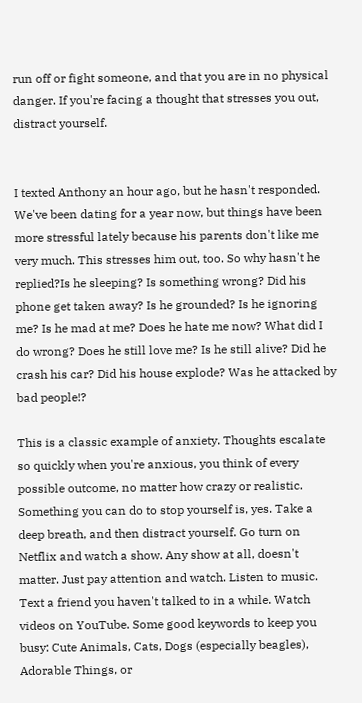run off or fight someone, and that you are in no physical danger. If you're facing a thought that stresses you out, distract yourself.


I texted Anthony an hour ago, but he hasn't responded. We've been dating for a year now, but things have been more stressful lately because his parents don't like me very much. This stresses him out, too. So why hasn't he replied?Is he sleeping? Is something wrong? Did his phone get taken away? Is he grounded? Is he ignoring me? Is he mad at me? Does he hate me now? What did I do wrong? Does he still love me? Is he still alive? Did he crash his car? Did his house explode? Was he attacked by bad people!?

This is a classic example of anxiety. Thoughts escalate so quickly when you're anxious, you think of every possible outcome, no matter how crazy or realistic. Something you can do to stop yourself is, yes. Take a deep breath, and then distract yourself. Go turn on Netflix and watch a show. Any show at all, doesn't matter. Just pay attention and watch. Listen to music. Text a friend you haven't talked to in a while. Watch videos on YouTube. Some good keywords to keep you busy: Cute Animals, Cats, Dogs (especially beagles), Adorable Things, or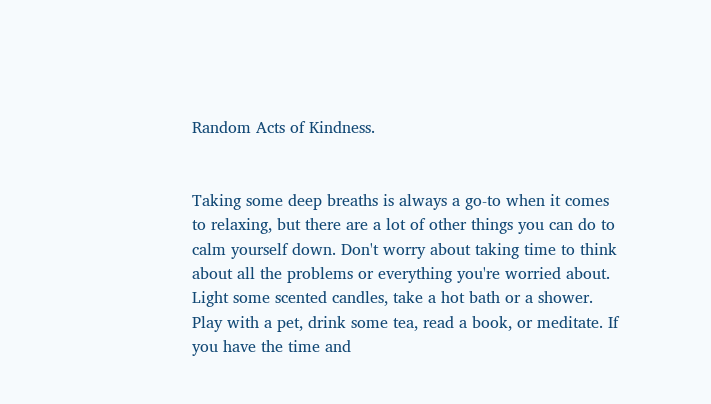Random Acts of Kindness.


Taking some deep breaths is always a go-to when it comes to relaxing, but there are a lot of other things you can do to calm yourself down. Don't worry about taking time to think about all the problems or everything you're worried about. Light some scented candles, take a hot bath or a shower. Play with a pet, drink some tea, read a book, or meditate. If you have the time and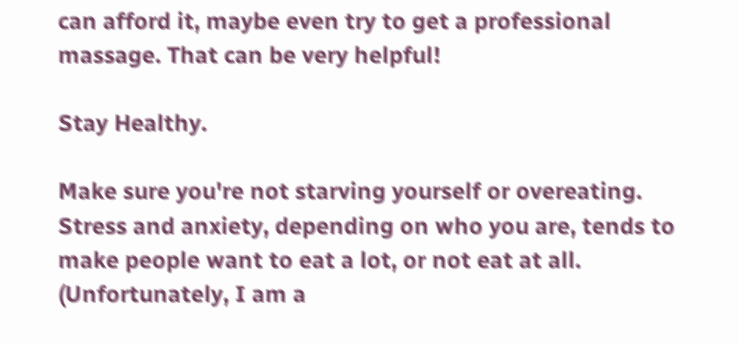can afford it, maybe even try to get a professional massage. That can be very helpful!

Stay Healthy.

Make sure you're not starving yourself or overeating. Stress and anxiety, depending on who you are, tends to make people want to eat a lot, or not eat at all. (Unfortunately, I am a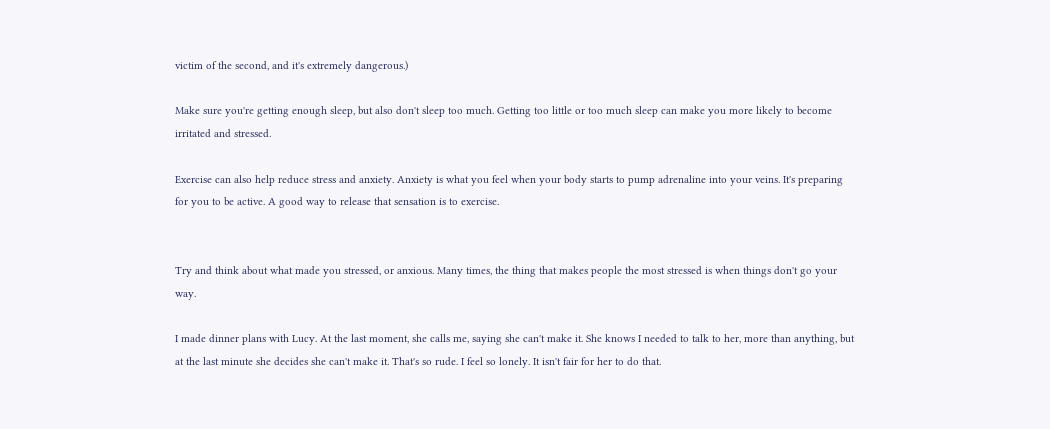victim of the second, and it's extremely dangerous.)

Make sure you're getting enough sleep, but also don't sleep too much. Getting too little or too much sleep can make you more likely to become irritated and stressed.

Exercise can also help reduce stress and anxiety. Anxiety is what you feel when your body starts to pump adrenaline into your veins. It's preparing for you to be active. A good way to release that sensation is to exercise.


Try and think about what made you stressed, or anxious. Many times, the thing that makes people the most stressed is when things don't go your way.

I made dinner plans with Lucy. At the last moment, she calls me, saying she can't make it. She knows I needed to talk to her, more than anything, but at the last minute she decides she can't make it. That's so rude. I feel so lonely. It isn't fair for her to do that.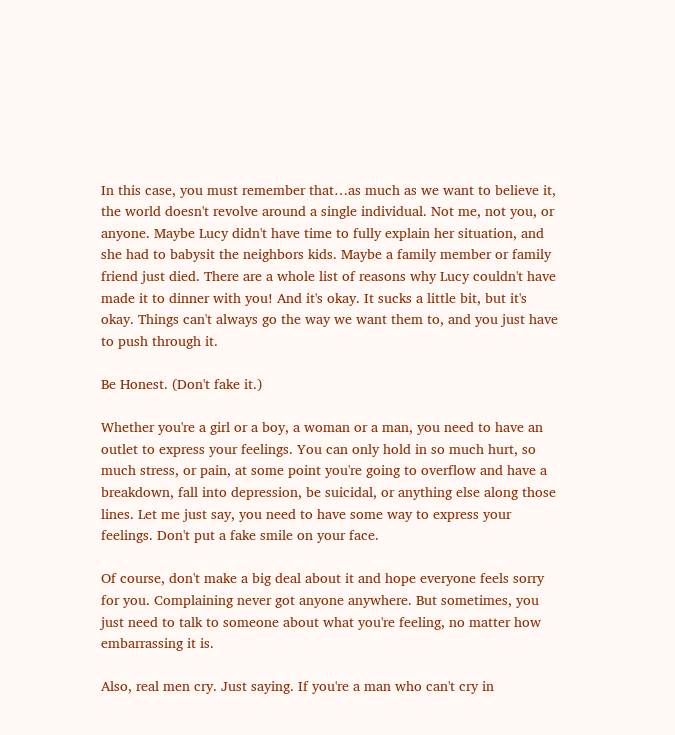In this case, you must remember that…as much as we want to believe it, the world doesn't revolve around a single individual. Not me, not you, or anyone. Maybe Lucy didn't have time to fully explain her situation, and she had to babysit the neighbors kids. Maybe a family member or family friend just died. There are a whole list of reasons why Lucy couldn't have made it to dinner with you! And it's okay. It sucks a little bit, but it's okay. Things can't always go the way we want them to, and you just have to push through it.

Be Honest. (Don't fake it.)

Whether you're a girl or a boy, a woman or a man, you need to have an outlet to express your feelings. You can only hold in so much hurt, so much stress, or pain, at some point you're going to overflow and have a breakdown, fall into depression, be suicidal, or anything else along those lines. Let me just say, you need to have some way to express your feelings. Don't put a fake smile on your face.

Of course, don't make a big deal about it and hope everyone feels sorry for you. Complaining never got anyone anywhere. But sometimes, you just need to talk to someone about what you're feeling, no matter how embarrassing it is.

Also, real men cry. Just saying. If you're a man who can't cry in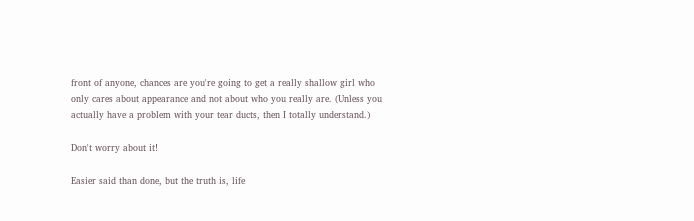front of anyone, chances are you're going to get a really shallow girl who only cares about appearance and not about who you really are. (Unless you actually have a problem with your tear ducts, then I totally understand.)

Don't worry about it!

Easier said than done, but the truth is, life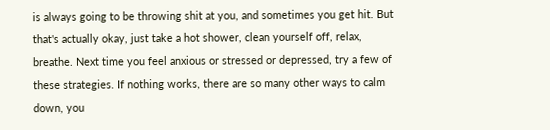is always going to be throwing shit at you, and sometimes you get hit. But that's actually okay, just take a hot shower, clean yourself off, relax, breathe. Next time you feel anxious or stressed or depressed, try a few of these strategies. If nothing works, there are so many other ways to calm down, you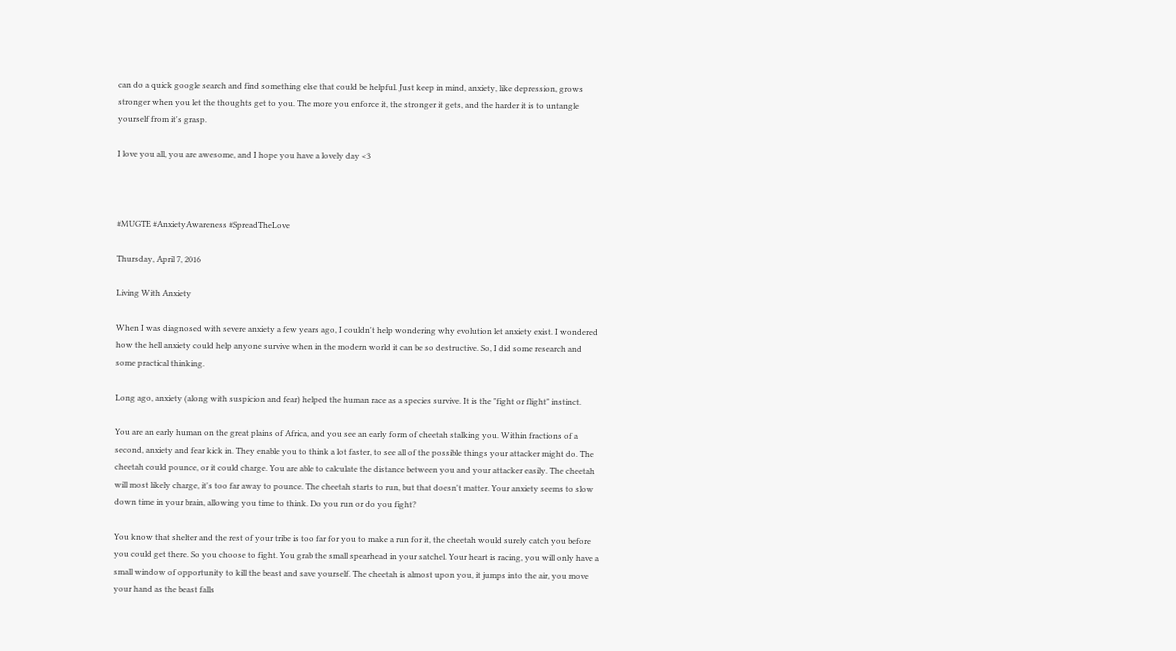can do a quick google search and find something else that could be helpful. Just keep in mind, anxiety, like depression, grows stronger when you let the thoughts get to you. The more you enforce it, the stronger it gets, and the harder it is to untangle yourself from it's grasp.

I love you all, you are awesome, and I hope you have a lovely day <3



#MUGTE #AnxietyAwareness #SpreadTheLove

Thursday, April 7, 2016

Living With Anxiety

When I was diagnosed with severe anxiety a few years ago, I couldn't help wondering why evolution let anxiety exist. I wondered how the hell anxiety could help anyone survive when in the modern world it can be so destructive. So, I did some research and some practical thinking.

Long ago, anxiety (along with suspicion and fear) helped the human race as a species survive. It is the "fight or flight" instinct.

You are an early human on the great plains of Africa, and you see an early form of cheetah stalking you. Within fractions of a second, anxiety and fear kick in. They enable you to think a lot faster, to see all of the possible things your attacker might do. The cheetah could pounce, or it could charge. You are able to calculate the distance between you and your attacker easily. The cheetah will most likely charge, it's too far away to pounce. The cheetah starts to run, but that doesn't matter. Your anxiety seems to slow down time in your brain, allowing you time to think. Do you run or do you fight?

You know that shelter and the rest of your tribe is too far for you to make a run for it, the cheetah would surely catch you before you could get there. So you choose to fight. You grab the small spearhead in your satchel. Your heart is racing, you will only have a small window of opportunity to kill the beast and save yourself. The cheetah is almost upon you, it jumps into the air, you move your hand as the beast falls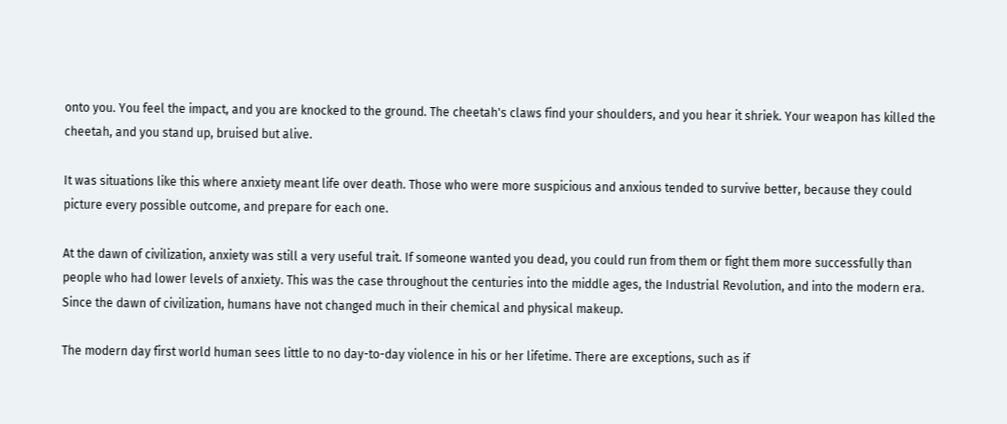onto you. You feel the impact, and you are knocked to the ground. The cheetah's claws find your shoulders, and you hear it shriek. Your weapon has killed the cheetah, and you stand up, bruised but alive.

It was situations like this where anxiety meant life over death. Those who were more suspicious and anxious tended to survive better, because they could picture every possible outcome, and prepare for each one.

At the dawn of civilization, anxiety was still a very useful trait. If someone wanted you dead, you could run from them or fight them more successfully than people who had lower levels of anxiety. This was the case throughout the centuries into the middle ages, the Industrial Revolution, and into the modern era. Since the dawn of civilization, humans have not changed much in their chemical and physical makeup.

The modern day first world human sees little to no day-to-day violence in his or her lifetime. There are exceptions, such as if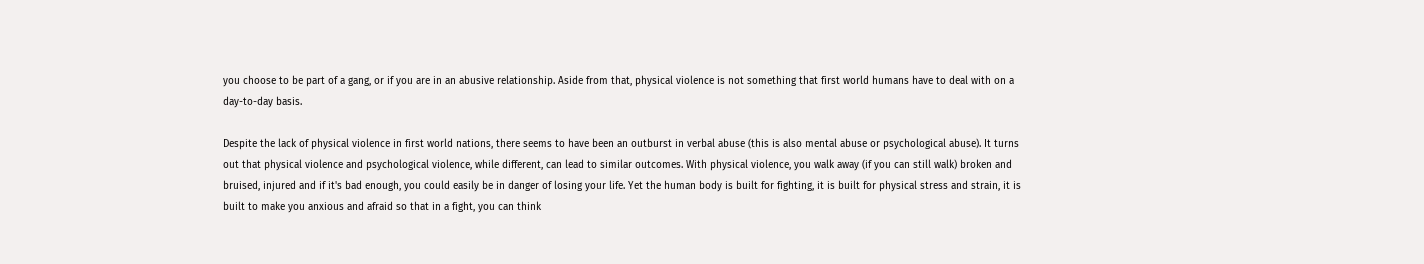you choose to be part of a gang, or if you are in an abusive relationship. Aside from that, physical violence is not something that first world humans have to deal with on a day-to-day basis.

Despite the lack of physical violence in first world nations, there seems to have been an outburst in verbal abuse (this is also mental abuse or psychological abuse). It turns out that physical violence and psychological violence, while different, can lead to similar outcomes. With physical violence, you walk away (if you can still walk) broken and bruised, injured and if it's bad enough, you could easily be in danger of losing your life. Yet the human body is built for fighting, it is built for physical stress and strain, it is built to make you anxious and afraid so that in a fight, you can think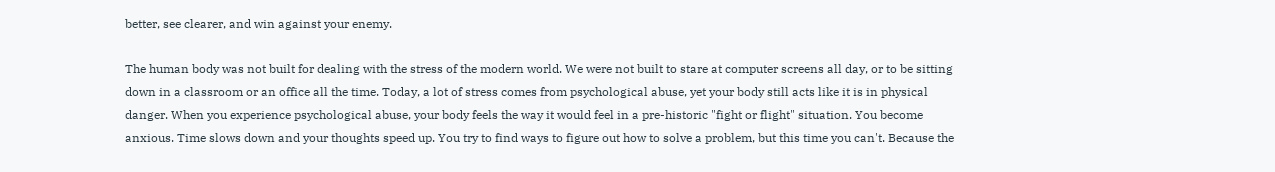better, see clearer, and win against your enemy.

The human body was not built for dealing with the stress of the modern world. We were not built to stare at computer screens all day, or to be sitting down in a classroom or an office all the time. Today, a lot of stress comes from psychological abuse, yet your body still acts like it is in physical danger. When you experience psychological abuse, your body feels the way it would feel in a pre-historic "fight or flight" situation. You become anxious. Time slows down and your thoughts speed up. You try to find ways to figure out how to solve a problem, but this time you can't. Because the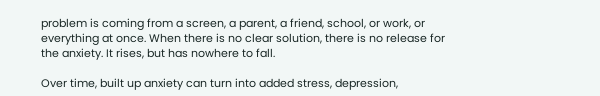problem is coming from a screen, a parent, a friend, school, or work, or everything at once. When there is no clear solution, there is no release for the anxiety. It rises, but has nowhere to fall.

Over time, built up anxiety can turn into added stress, depression,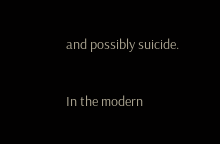and possibly suicide.

In the modern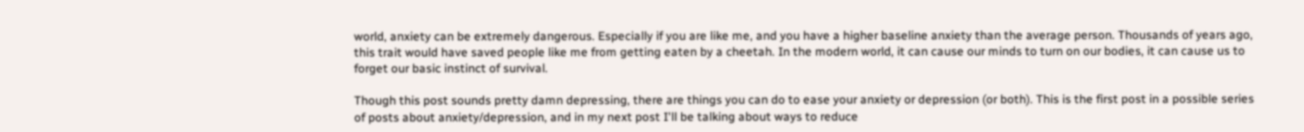world, anxiety can be extremely dangerous. Especially if you are like me, and you have a higher baseline anxiety than the average person. Thousands of years ago, this trait would have saved people like me from getting eaten by a cheetah. In the modern world, it can cause our minds to turn on our bodies, it can cause us to forget our basic instinct of survival.

Though this post sounds pretty damn depressing, there are things you can do to ease your anxiety or depression (or both). This is the first post in a possible series of posts about anxiety/depression, and in my next post I'll be talking about ways to reduce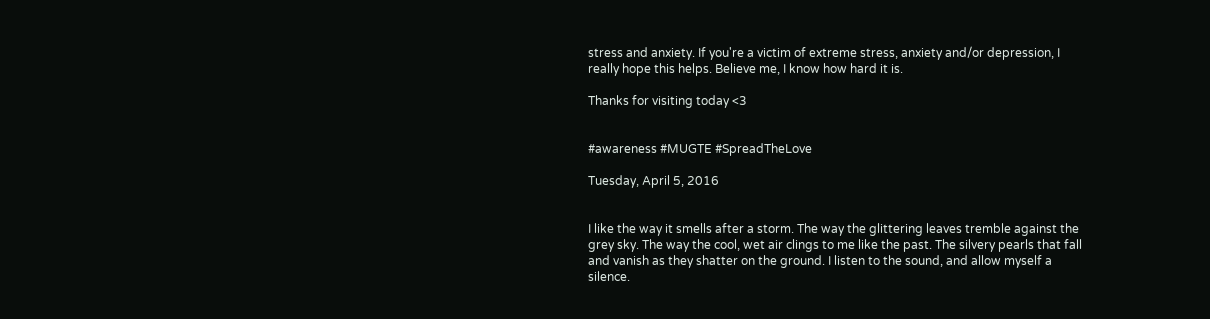stress and anxiety. If you're a victim of extreme stress, anxiety and/or depression, I really hope this helps. Believe me, I know how hard it is.

Thanks for visiting today <3


#awareness #MUGTE #SpreadTheLove

Tuesday, April 5, 2016


I like the way it smells after a storm. The way the glittering leaves tremble against the grey sky. The way the cool, wet air clings to me like the past. The silvery pearls that fall and vanish as they shatter on the ground. I listen to the sound, and allow myself a silence.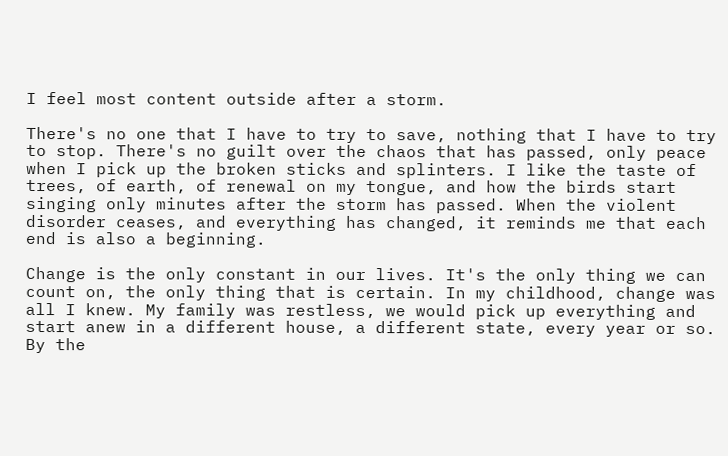I feel most content outside after a storm.

There's no one that I have to try to save, nothing that I have to try to stop. There's no guilt over the chaos that has passed, only peace when I pick up the broken sticks and splinters. I like the taste of trees, of earth, of renewal on my tongue, and how the birds start singing only minutes after the storm has passed. When the violent disorder ceases, and everything has changed, it reminds me that each end is also a beginning.

Change is the only constant in our lives. It's the only thing we can count on, the only thing that is certain. In my childhood, change was all I knew. My family was restless, we would pick up everything and start anew in a different house, a different state, every year or so. By the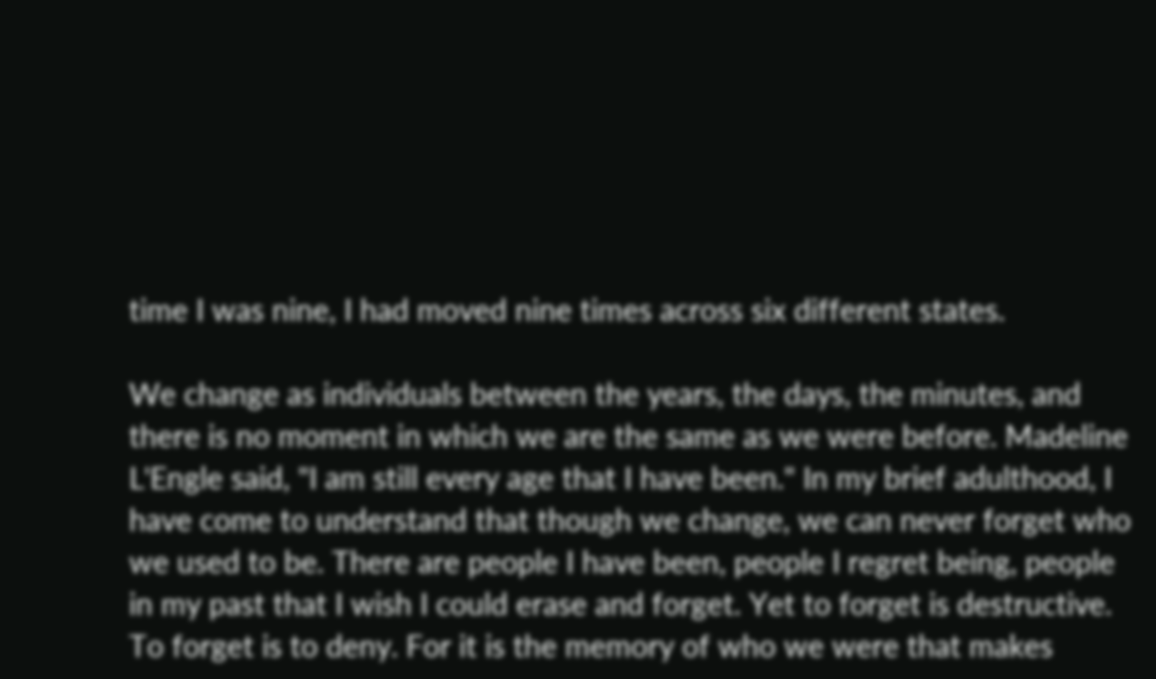time I was nine, I had moved nine times across six different states.

We change as individuals between the years, the days, the minutes, and there is no moment in which we are the same as we were before. Madeline L'Engle said, "I am still every age that I have been." In my brief adulthood, I have come to understand that though we change, we can never forget who we used to be. There are people I have been, people I regret being, people in my past that I wish I could erase and forget. Yet to forget is destructive. To forget is to deny. For it is the memory of who we were that makes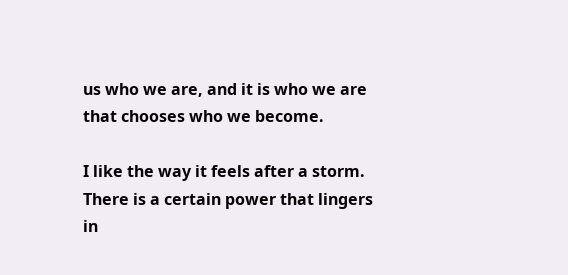us who we are, and it is who we are that chooses who we become.

I like the way it feels after a storm. There is a certain power that lingers in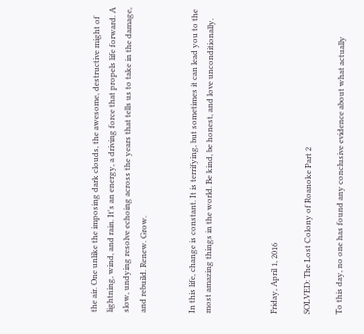the air. One unlike the imposing dark clouds, the awesome, destructive might of lightning, wind, and rain. It's an energy, a driving force that propels life forward. A slow, undying resolve echoing across the years that tells us to take in the damage, and rebuild. Renew. Grow.


In this life, change is constant. It is terrifying, but sometimes it can lead you to the most amazing things in the world. Be kind, be honest, and love unconditionally.



Friday, April 1, 2016

SOLVED: The Lost Colony of Roanoke Part 2

To this day, no one has found any conclusive evidence about what actually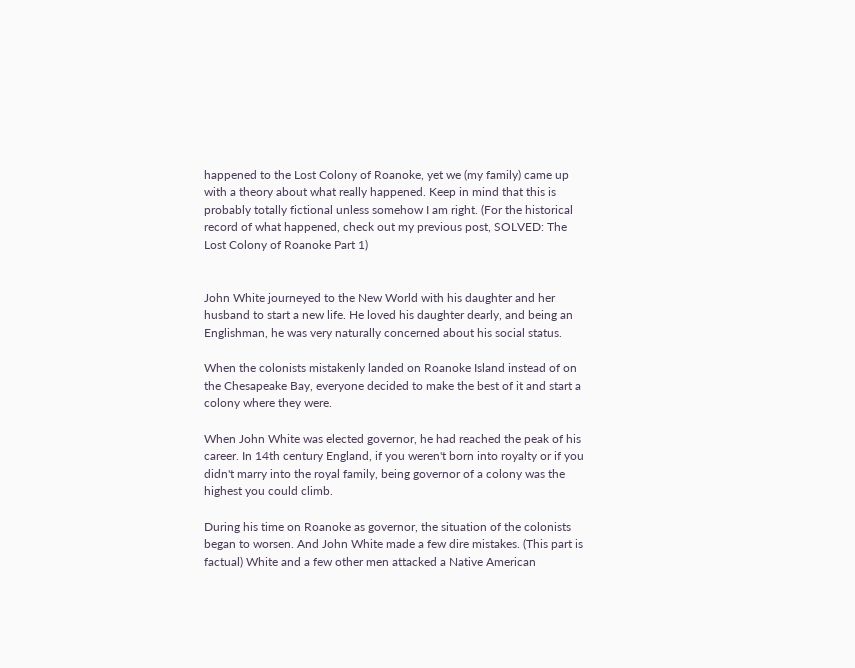happened to the Lost Colony of Roanoke, yet we (my family) came up with a theory about what really happened. Keep in mind that this is probably totally fictional unless somehow I am right. (For the historical record of what happened, check out my previous post, SOLVED: The Lost Colony of Roanoke Part 1)


John White journeyed to the New World with his daughter and her husband to start a new life. He loved his daughter dearly, and being an Englishman, he was very naturally concerned about his social status.

When the colonists mistakenly landed on Roanoke Island instead of on the Chesapeake Bay, everyone decided to make the best of it and start a colony where they were.

When John White was elected governor, he had reached the peak of his career. In 14th century England, if you weren't born into royalty or if you didn't marry into the royal family, being governor of a colony was the highest you could climb.

During his time on Roanoke as governor, the situation of the colonists began to worsen. And John White made a few dire mistakes. (This part is factual) White and a few other men attacked a Native American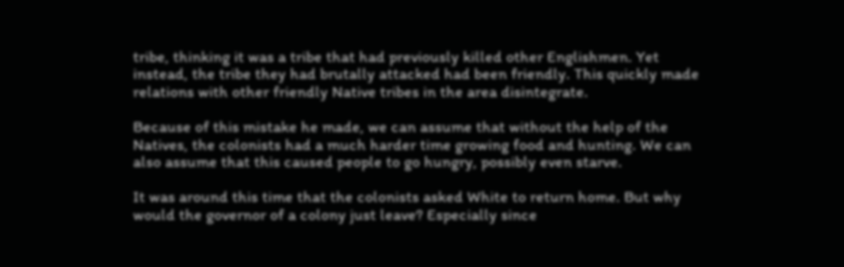tribe, thinking it was a tribe that had previously killed other Englishmen. Yet instead, the tribe they had brutally attacked had been friendly. This quickly made relations with other friendly Native tribes in the area disintegrate.

Because of this mistake he made, we can assume that without the help of the Natives, the colonists had a much harder time growing food and hunting. We can also assume that this caused people to go hungry, possibly even starve.

It was around this time that the colonists asked White to return home. But why would the governor of a colony just leave? Especially since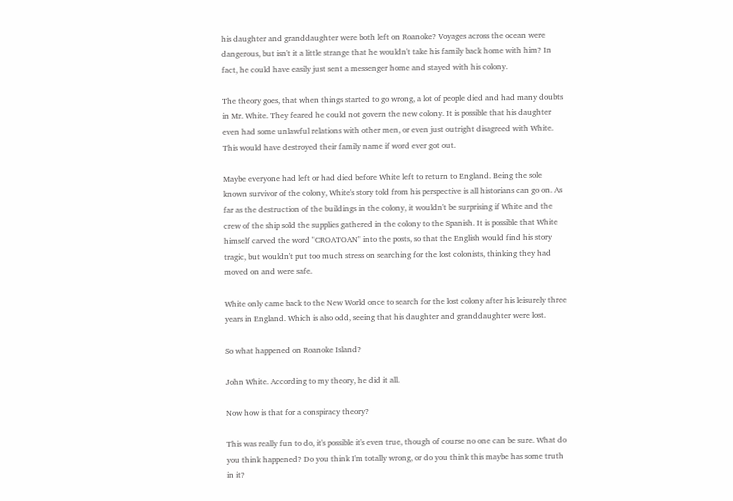his daughter and granddaughter were both left on Roanoke? Voyages across the ocean were dangerous, but isn't it a little strange that he wouldn't take his family back home with him? In fact, he could have easily just sent a messenger home and stayed with his colony.

The theory goes, that when things started to go wrong, a lot of people died and had many doubts in Mr. White. They feared he could not govern the new colony. It is possible that his daughter even had some unlawful relations with other men, or even just outright disagreed with White. This would have destroyed their family name if word ever got out.

Maybe everyone had left or had died before White left to return to England. Being the sole known survivor of the colony, White's story told from his perspective is all historians can go on. As far as the destruction of the buildings in the colony, it wouldn't be surprising if White and the crew of the ship sold the supplies gathered in the colony to the Spanish. It is possible that White himself carved the word "CROATOAN" into the posts, so that the English would find his story tragic, but wouldn't put too much stress on searching for the lost colonists, thinking they had moved on and were safe.

White only came back to the New World once to search for the lost colony after his leisurely three years in England. Which is also odd, seeing that his daughter and granddaughter were lost.

So what happened on Roanoke Island?

John White. According to my theory, he did it all.

Now how is that for a conspiracy theory?

This was really fun to do, it's possible it's even true, though of course no one can be sure. What do you think happened? Do you think I'm totally wrong, or do you think this maybe has some truth in it?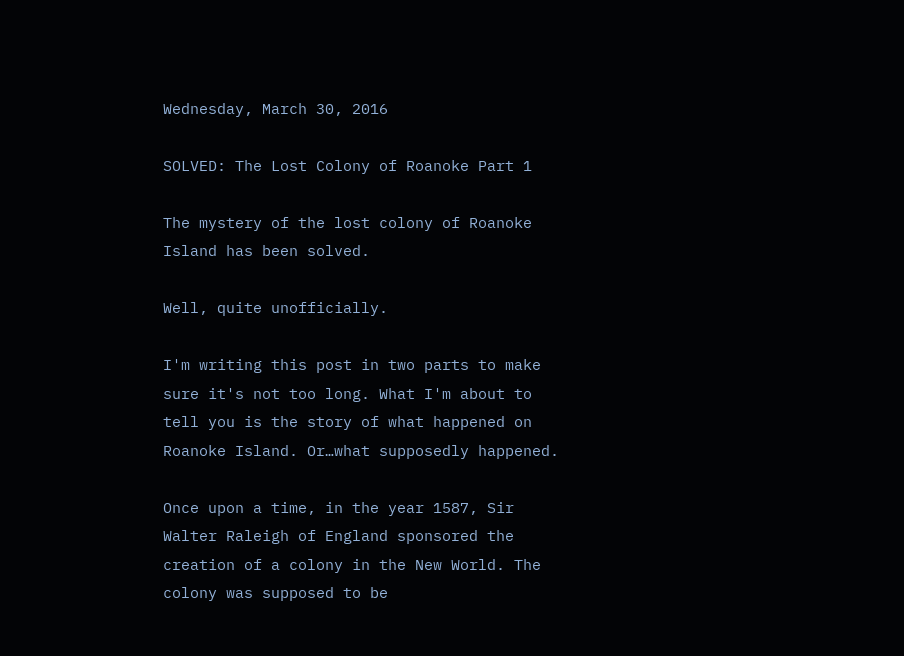Wednesday, March 30, 2016

SOLVED: The Lost Colony of Roanoke Part 1

The mystery of the lost colony of Roanoke Island has been solved.

Well, quite unofficially.

I'm writing this post in two parts to make sure it's not too long. What I'm about to tell you is the story of what happened on Roanoke Island. Or…what supposedly happened.

Once upon a time, in the year 1587, Sir Walter Raleigh of England sponsored the creation of a colony in the New World. The colony was supposed to be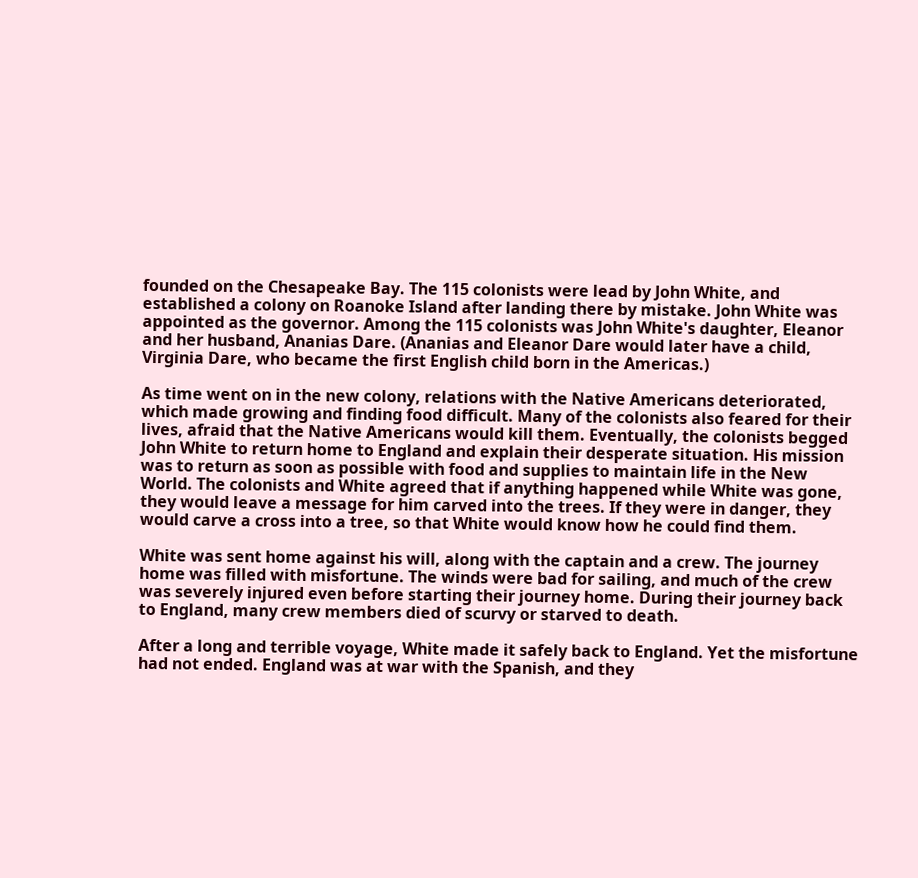founded on the Chesapeake Bay. The 115 colonists were lead by John White, and established a colony on Roanoke Island after landing there by mistake. John White was appointed as the governor. Among the 115 colonists was John White's daughter, Eleanor and her husband, Ananias Dare. (Ananias and Eleanor Dare would later have a child, Virginia Dare, who became the first English child born in the Americas.)

As time went on in the new colony, relations with the Native Americans deteriorated, which made growing and finding food difficult. Many of the colonists also feared for their lives, afraid that the Native Americans would kill them. Eventually, the colonists begged John White to return home to England and explain their desperate situation. His mission was to return as soon as possible with food and supplies to maintain life in the New World. The colonists and White agreed that if anything happened while White was gone, they would leave a message for him carved into the trees. If they were in danger, they would carve a cross into a tree, so that White would know how he could find them.

White was sent home against his will, along with the captain and a crew. The journey home was filled with misfortune. The winds were bad for sailing, and much of the crew was severely injured even before starting their journey home. During their journey back to England, many crew members died of scurvy or starved to death.

After a long and terrible voyage, White made it safely back to England. Yet the misfortune had not ended. England was at war with the Spanish, and they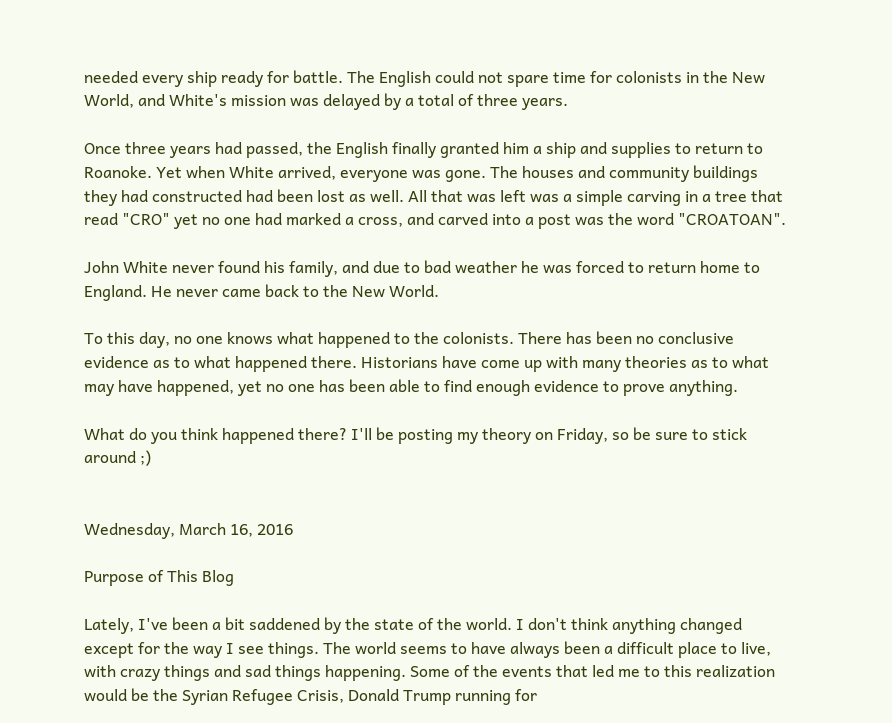needed every ship ready for battle. The English could not spare time for colonists in the New World, and White's mission was delayed by a total of three years.

Once three years had passed, the English finally granted him a ship and supplies to return to Roanoke. Yet when White arrived, everyone was gone. The houses and community buildings they had constructed had been lost as well. All that was left was a simple carving in a tree that read "CRO" yet no one had marked a cross, and carved into a post was the word "CROATOAN".

John White never found his family, and due to bad weather he was forced to return home to England. He never came back to the New World.

To this day, no one knows what happened to the colonists. There has been no conclusive evidence as to what happened there. Historians have come up with many theories as to what may have happened, yet no one has been able to find enough evidence to prove anything.

What do you think happened there? I'll be posting my theory on Friday, so be sure to stick around ;)


Wednesday, March 16, 2016

Purpose of This Blog

Lately, I've been a bit saddened by the state of the world. I don't think anything changed except for the way I see things. The world seems to have always been a difficult place to live, with crazy things and sad things happening. Some of the events that led me to this realization would be the Syrian Refugee Crisis, Donald Trump running for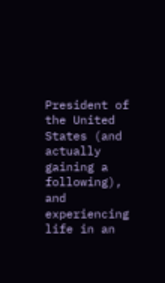President of the United States (and actually gaining a following), and experiencing life in an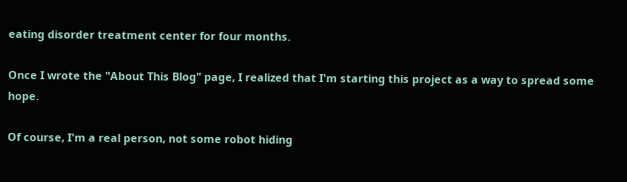eating disorder treatment center for four months.

Once I wrote the "About This Blog" page, I realized that I'm starting this project as a way to spread some hope.

Of course, I'm a real person, not some robot hiding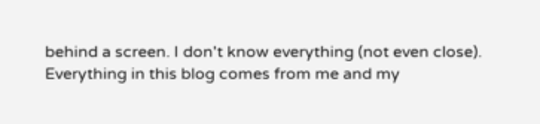behind a screen. I don't know everything (not even close). Everything in this blog comes from me and my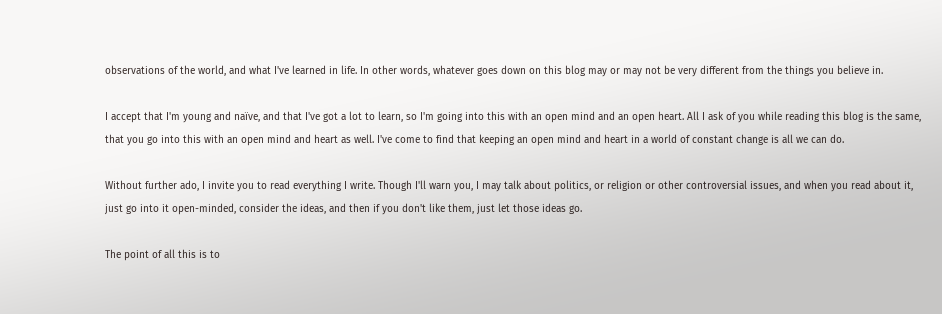observations of the world, and what I've learned in life. In other words, whatever goes down on this blog may or may not be very different from the things you believe in.

I accept that I'm young and naïve, and that I've got a lot to learn, so I'm going into this with an open mind and an open heart. All I ask of you while reading this blog is the same, that you go into this with an open mind and heart as well. I've come to find that keeping an open mind and heart in a world of constant change is all we can do.

Without further ado, I invite you to read everything I write. Though I'll warn you, I may talk about politics, or religion or other controversial issues, and when you read about it, just go into it open-minded, consider the ideas, and then if you don't like them, just let those ideas go.

The point of all this is to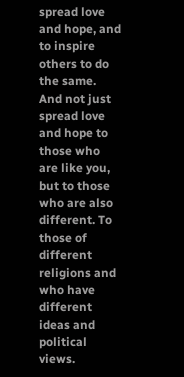spread love and hope, and to inspire others to do the same. And not just spread love and hope to those who are like you, but to those who are also different. To those of different religions and who have different ideas and political views.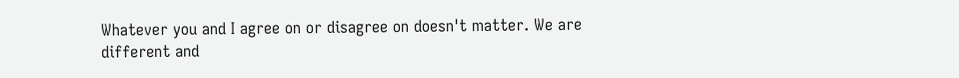Whatever you and I agree on or disagree on doesn't matter. We are different and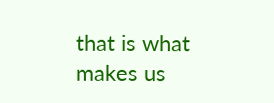that is what makes us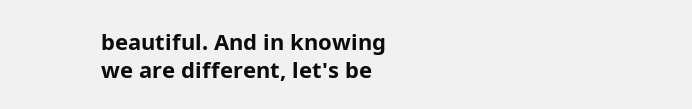beautiful. And in knowing we are different, let's be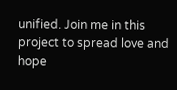unified. Join me in this project to spread love and hope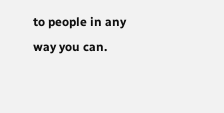to people in any way you can.